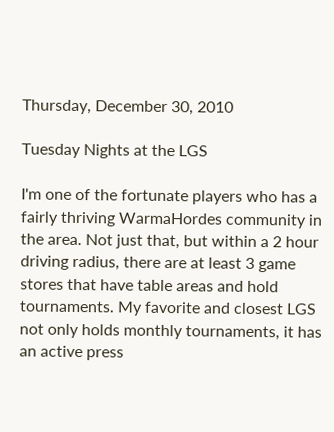Thursday, December 30, 2010

Tuesday Nights at the LGS

I'm one of the fortunate players who has a fairly thriving WarmaHordes community in the area. Not just that, but within a 2 hour driving radius, there are at least 3 game stores that have table areas and hold tournaments. My favorite and closest LGS not only holds monthly tournaments, it has an active press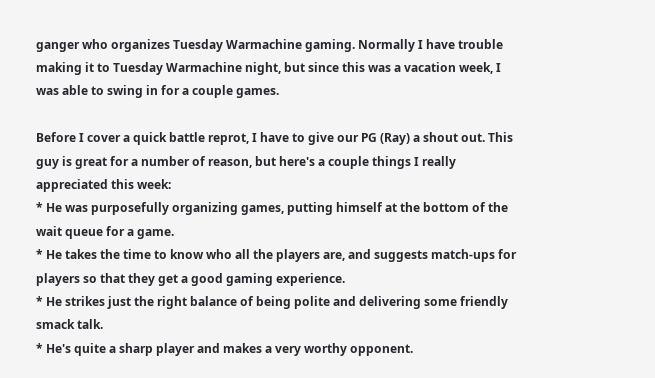ganger who organizes Tuesday Warmachine gaming. Normally I have trouble making it to Tuesday Warmachine night, but since this was a vacation week, I was able to swing in for a couple games.

Before I cover a quick battle reprot, I have to give our PG (Ray) a shout out. This guy is great for a number of reason, but here's a couple things I really appreciated this week:
* He was purposefully organizing games, putting himself at the bottom of the wait queue for a game.
* He takes the time to know who all the players are, and suggests match-ups for players so that they get a good gaming experience.
* He strikes just the right balance of being polite and delivering some friendly smack talk.
* He's quite a sharp player and makes a very worthy opponent.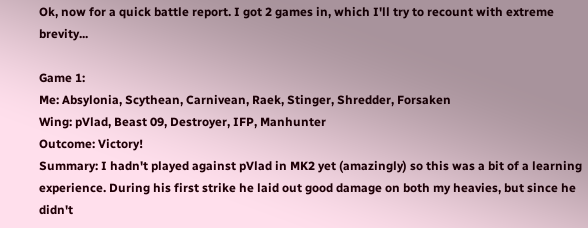Ok, now for a quick battle report. I got 2 games in, which I'll try to recount with extreme brevity...

Game 1:
Me: Absylonia, Scythean, Carnivean, Raek, Stinger, Shredder, Forsaken
Wing: pVlad, Beast 09, Destroyer, IFP, Manhunter
Outcome: Victory!
Summary: I hadn't played against pVlad in MK2 yet (amazingly) so this was a bit of a learning experience. During his first strike he laid out good damage on both my heavies, but since he didn't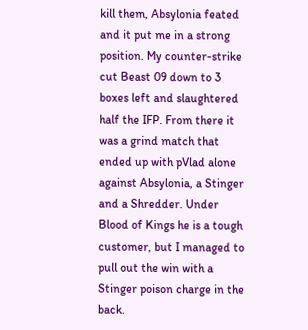kill them, Absylonia feated and it put me in a strong position. My counter-strike cut Beast 09 down to 3 boxes left and slaughtered half the IFP. From there it was a grind match that ended up with pVlad alone against Absylonia, a Stinger and a Shredder. Under Blood of Kings he is a tough customer, but I managed to pull out the win with a Stinger poison charge in the back.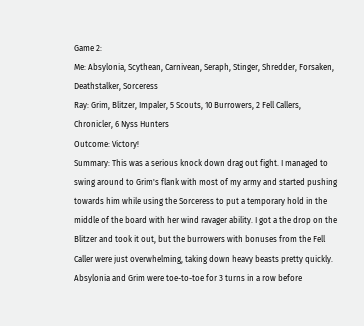Game 2:
Me: Absylonia, Scythean, Carnivean, Seraph, Stinger, Shredder, Forsaken, Deathstalker, Sorceress
Ray: Grim, Blitzer, Impaler, 5 Scouts, 10 Burrowers, 2 Fell Callers, Chronicler, 6 Nyss Hunters
Outcome: Victory!
Summary: This was a serious knock down drag out fight. I managed to swing around to Grim's flank with most of my army and started pushing towards him while using the Sorceress to put a temporary hold in the middle of the board with her wind ravager ability. I got a the drop on the Blitzer and took it out, but the burrowers with bonuses from the Fell Caller were just overwhelming, taking down heavy beasts pretty quickly. Absylonia and Grim were toe-to-toe for 3 turns in a row before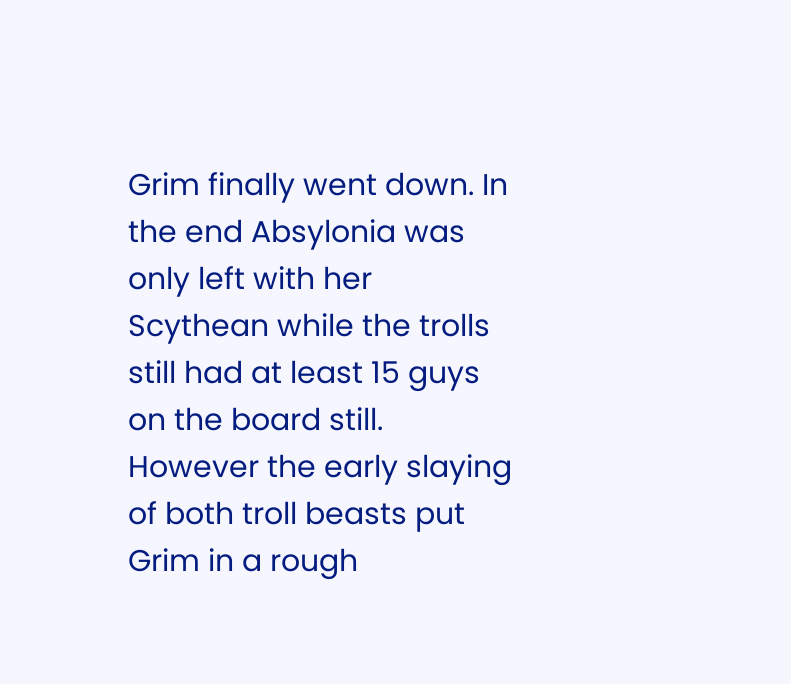Grim finally went down. In the end Absylonia was only left with her Scythean while the trolls still had at least 15 guys on the board still. However the early slaying of both troll beasts put Grim in a rough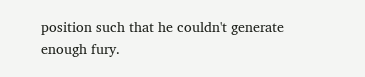position such that he couldn't generate enough fury.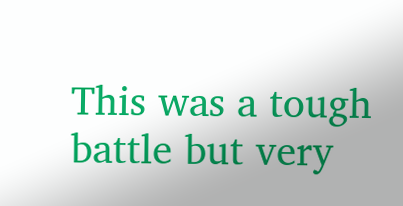This was a tough battle but very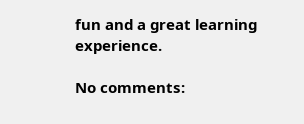fun and a great learning experience.

No comments: